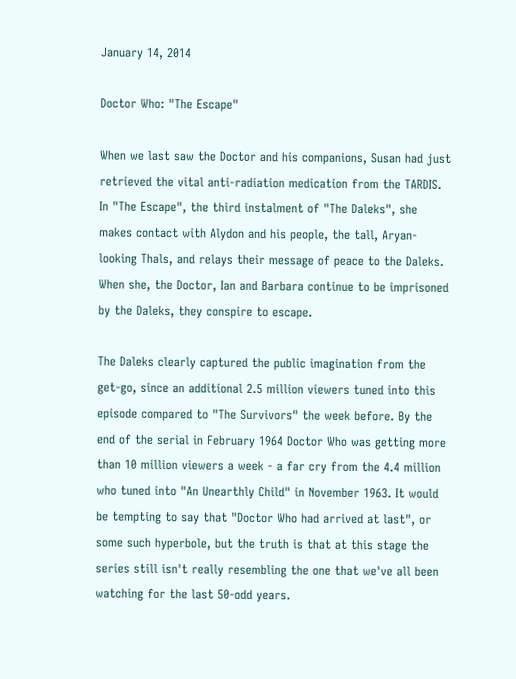January 14, 2014

Doctor Who: "The Escape"

When we last saw the Doctor and his companions, Susan had just retrieved the vital anti-radiation medication from the TARDIS. In "The Escape", the third instalment of "The Daleks", she makes contact with Alydon and his people, the tall, Aryan-looking Thals, and relays their message of peace to the Daleks. When she, the Doctor, Ian and Barbara continue to be imprisoned by the Daleks, they conspire to escape.

The Daleks clearly captured the public imagination from the get-go, since an additional 2.5 million viewers tuned into this episode compared to "The Survivors" the week before. By the end of the serial in February 1964 Doctor Who was getting more than 10 million viewers a week - a far cry from the 4.4 million who tuned into "An Unearthly Child" in November 1963. It would be tempting to say that "Doctor Who had arrived at last", or some such hyperbole, but the truth is that at this stage the series still isn't really resembling the one that we've all been watching for the last 50-odd years.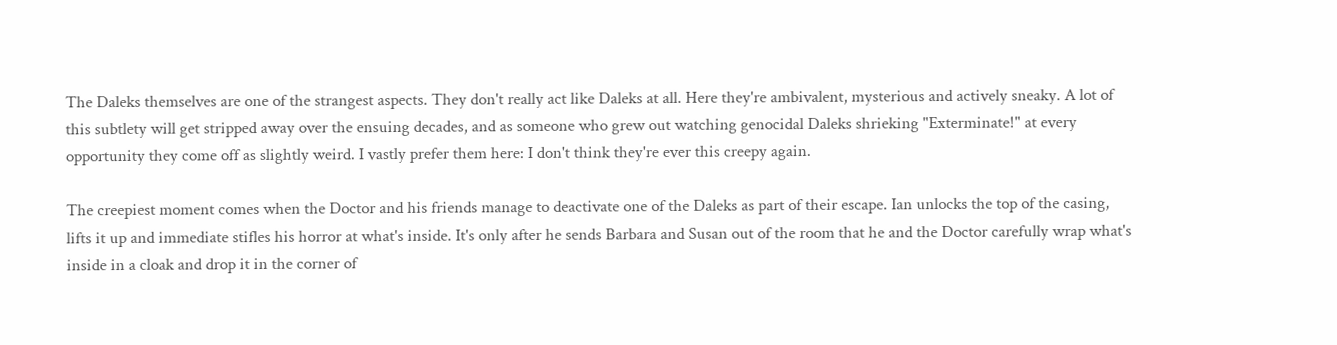The Daleks themselves are one of the strangest aspects. They don't really act like Daleks at all. Here they're ambivalent, mysterious and actively sneaky. A lot of this subtlety will get stripped away over the ensuing decades, and as someone who grew out watching genocidal Daleks shrieking "Exterminate!" at every opportunity they come off as slightly weird. I vastly prefer them here: I don't think they're ever this creepy again.

The creepiest moment comes when the Doctor and his friends manage to deactivate one of the Daleks as part of their escape. Ian unlocks the top of the casing, lifts it up and immediate stifles his horror at what's inside. It's only after he sends Barbara and Susan out of the room that he and the Doctor carefully wrap what's inside in a cloak and drop it in the corner of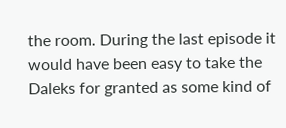the room. During the last episode it would have been easy to take the Daleks for granted as some kind of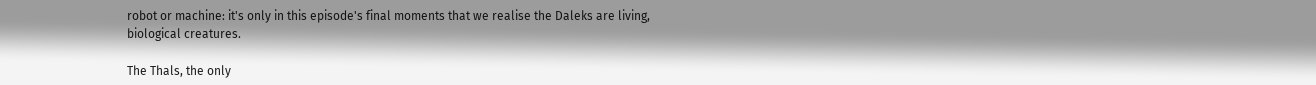robot or machine: it's only in this episode's final moments that we realise the Daleks are living, biological creatures.

The Thals, the only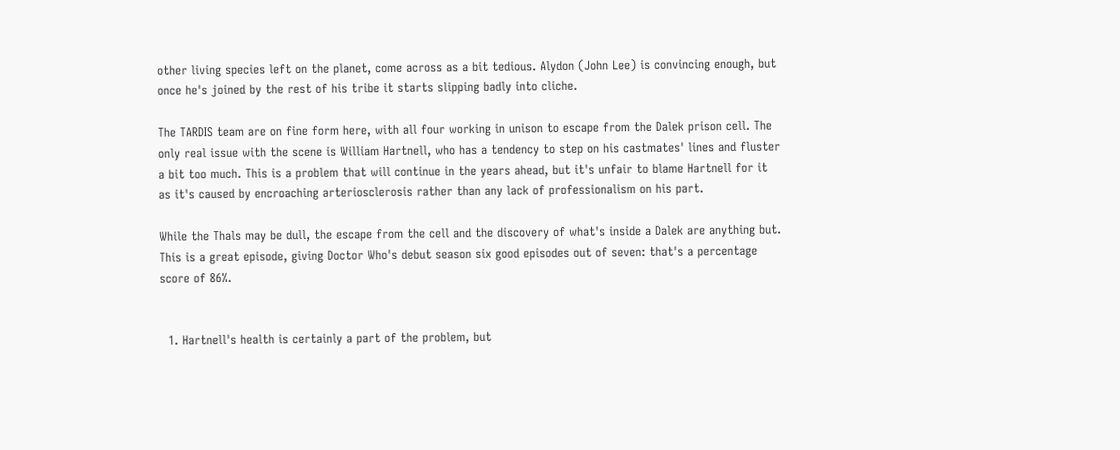other living species left on the planet, come across as a bit tedious. Alydon (John Lee) is convincing enough, but once he's joined by the rest of his tribe it starts slipping badly into cliche.

The TARDIS team are on fine form here, with all four working in unison to escape from the Dalek prison cell. The only real issue with the scene is William Hartnell, who has a tendency to step on his castmates' lines and fluster a bit too much. This is a problem that will continue in the years ahead, but it's unfair to blame Hartnell for it as it's caused by encroaching arteriosclerosis rather than any lack of professionalism on his part.

While the Thals may be dull, the escape from the cell and the discovery of what's inside a Dalek are anything but. This is a great episode, giving Doctor Who's debut season six good episodes out of seven: that's a percentage score of 86%.


  1. Hartnell's health is certainly a part of the problem, but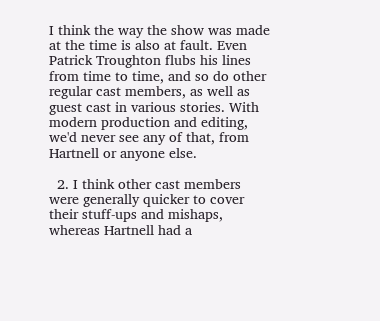I think the way the show was made at the time is also at fault. Even Patrick Troughton flubs his lines from time to time, and so do other regular cast members, as well as guest cast in various stories. With modern production and editing, we'd never see any of that, from Hartnell or anyone else.

  2. I think other cast members were generally quicker to cover their stuff-ups and mishaps, whereas Hartnell had a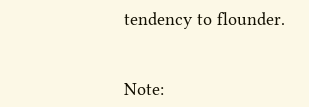tendency to flounder.


Note: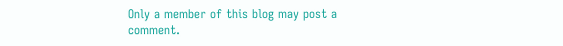Only a member of this blog may post a comment.